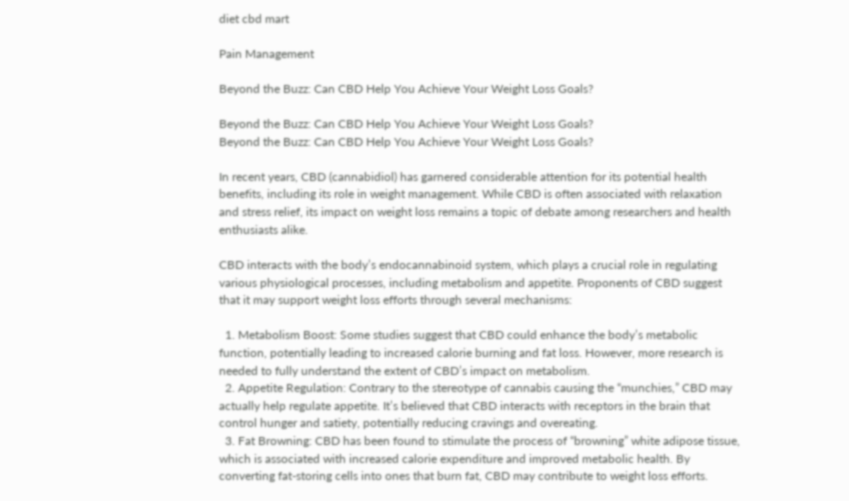diet cbd mart

Pain Management

Beyond the Buzz: Can CBD Help You Achieve Your Weight Loss Goals?

Beyond the Buzz: Can CBD Help You Achieve Your Weight Loss Goals?
Beyond the Buzz: Can CBD Help You Achieve Your Weight Loss Goals?

In recent years, CBD (cannabidiol) has garnered considerable attention for its potential health benefits, including its role in weight management. While CBD is often associated with relaxation and stress relief, its impact on weight loss remains a topic of debate among researchers and health enthusiasts alike.

CBD interacts with the body’s endocannabinoid system, which plays a crucial role in regulating various physiological processes, including metabolism and appetite. Proponents of CBD suggest that it may support weight loss efforts through several mechanisms:

  1. Metabolism Boost: Some studies suggest that CBD could enhance the body’s metabolic function, potentially leading to increased calorie burning and fat loss. However, more research is needed to fully understand the extent of CBD’s impact on metabolism.
  2. Appetite Regulation: Contrary to the stereotype of cannabis causing the “munchies,” CBD may actually help regulate appetite. It’s believed that CBD interacts with receptors in the brain that control hunger and satiety, potentially reducing cravings and overeating.
  3. Fat Browning: CBD has been found to stimulate the process of “browning” white adipose tissue, which is associated with increased calorie expenditure and improved metabolic health. By converting fat-storing cells into ones that burn fat, CBD may contribute to weight loss efforts.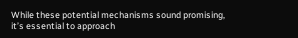While these potential mechanisms sound promising, it’s essential to approach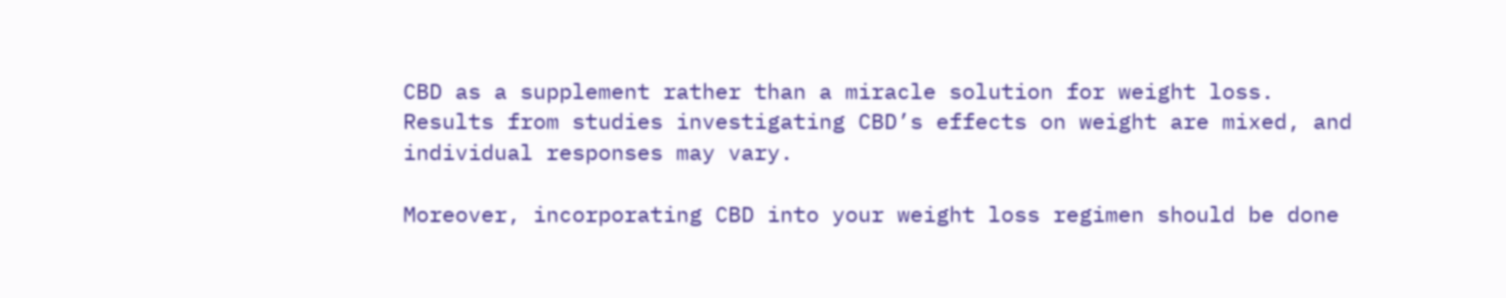CBD as a supplement rather than a miracle solution for weight loss. Results from studies investigating CBD’s effects on weight are mixed, and individual responses may vary.

Moreover, incorporating CBD into your weight loss regimen should be done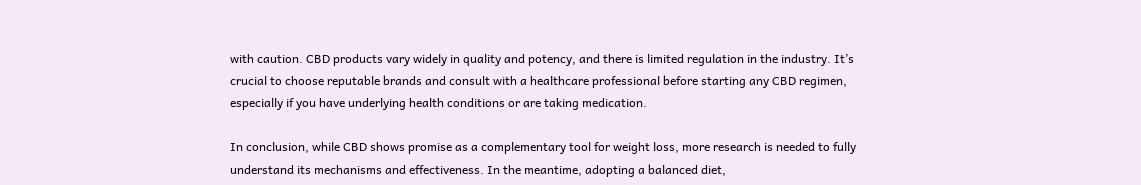with caution. CBD products vary widely in quality and potency, and there is limited regulation in the industry. It’s crucial to choose reputable brands and consult with a healthcare professional before starting any CBD regimen, especially if you have underlying health conditions or are taking medication.

In conclusion, while CBD shows promise as a complementary tool for weight loss, more research is needed to fully understand its mechanisms and effectiveness. In the meantime, adopting a balanced diet,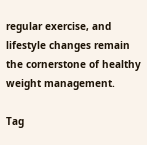regular exercise, and lifestyle changes remain the cornerstone of healthy weight management.

Tag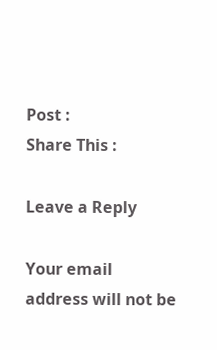Post :
Share This :

Leave a Reply

Your email address will not be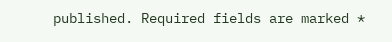published. Required fields are marked *